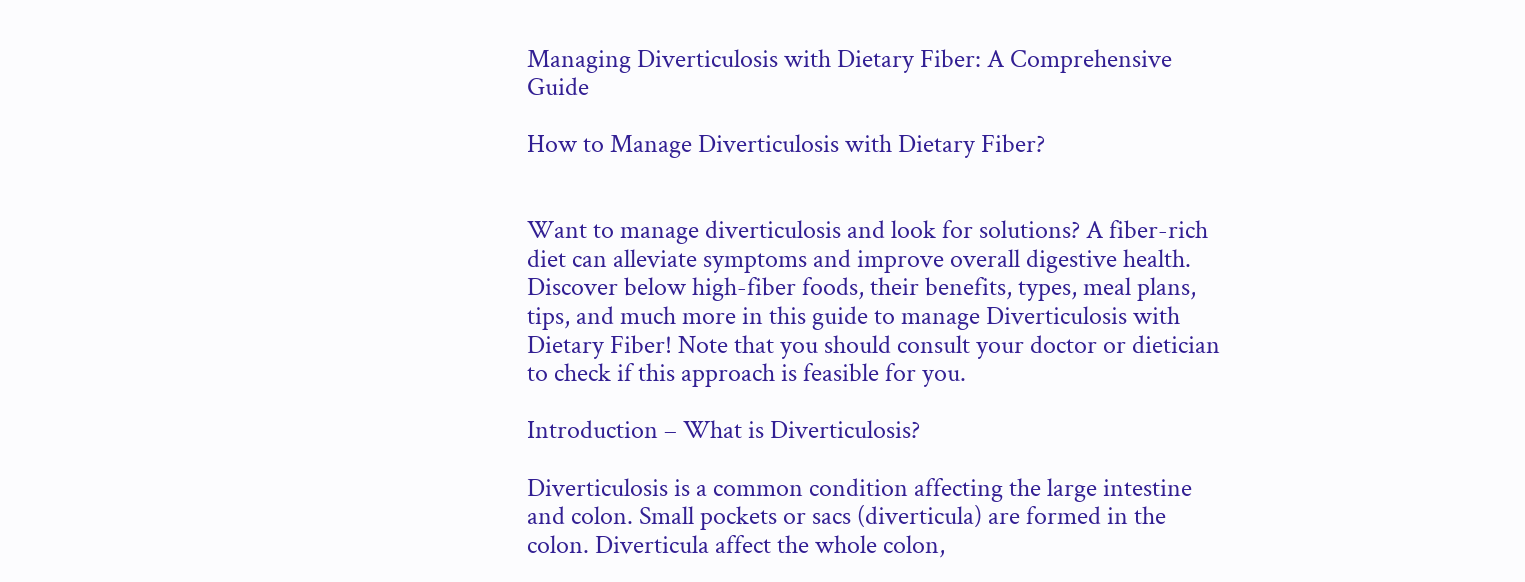Managing Diverticulosis with Dietary Fiber: A Comprehensive Guide

How to Manage Diverticulosis with Dietary Fiber?


Want to manage diverticulosis and look for solutions? A fiber-rich diet can alleviate symptoms and improve overall digestive health. Discover below high-fiber foods, their benefits, types, meal plans, tips, and much more in this guide to manage Diverticulosis with Dietary Fiber! Note that you should consult your doctor or dietician to check if this approach is feasible for you.

Introduction – What is Diverticulosis?

Diverticulosis is a common condition affecting the large intestine and colon. Small pockets or sacs (diverticula) are formed in the colon. Diverticula affect the whole colon,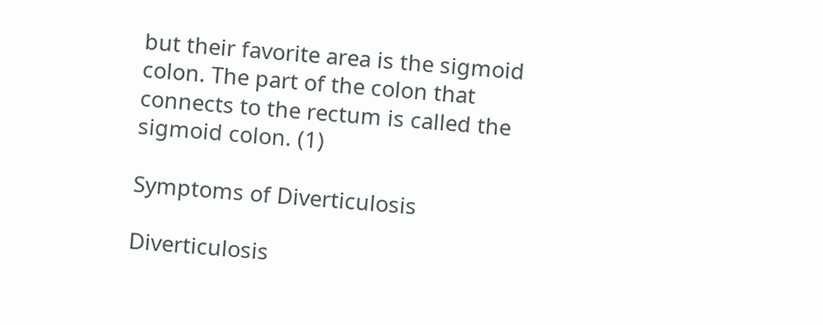but their favorite area is the sigmoid colon. The part of the colon that connects to the rectum is called the sigmoid colon. (1)

Symptoms of Diverticulosis

Diverticulosis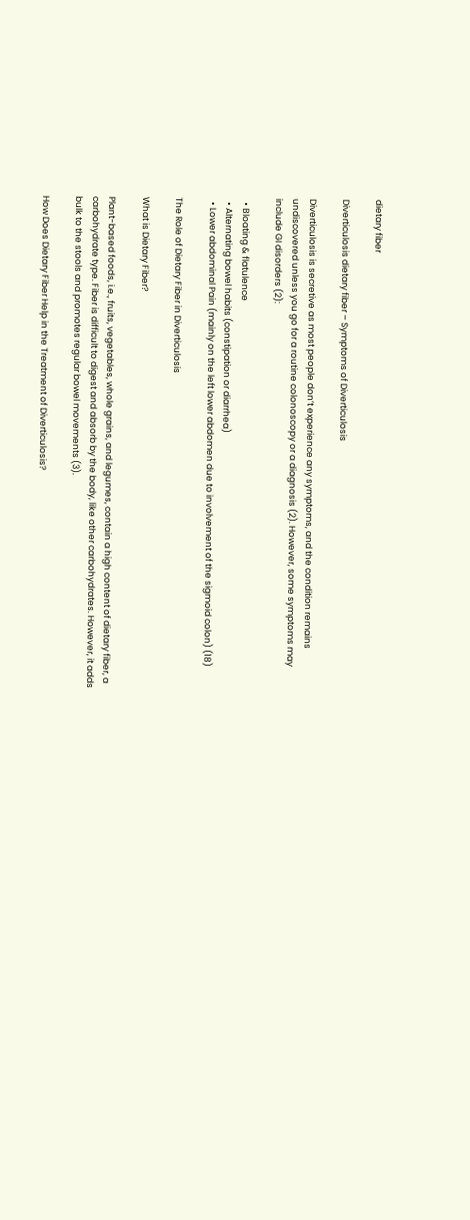dietary fiber

Diverticulosis dietary fiber – Symptoms of Diverticulosis

Diverticulosis is secretive as most people don’t experience any symptoms, and the condition remains undiscovered unless you go for a routine colonoscopy or a diagnosis (2). However, some symptoms may include GI disorders (2):

  • Bloating & flatulence
  • Alternating bowel habits (constipation or diarrhea)
  • Lower abdominal Pain (mainly on the left lower abdomen due to involvement of the sigmoid colon) (18)

The Role of Dietary Fiber in Diverticulosis

What is Dietary Fiber?

Plant-based foods, i.e., fruits, vegetables, whole grains, and legumes, contain a high content of dietary fiber, a carbohydrate type. Fiber is difficult to digest and absorb by the body, like other carbohydrates. However, it adds bulk to the stools and promotes regular bowel movements (3).

How Does Dietary Fiber Help in the Treatment of Diverticulosis?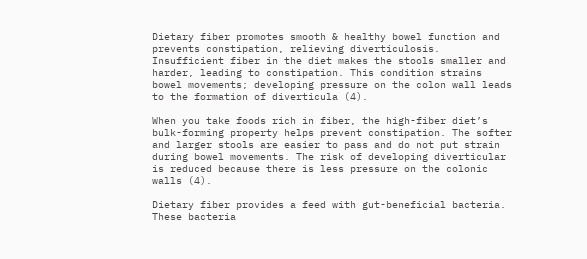Dietary fiber promotes smooth & healthy bowel function and prevents constipation, relieving diverticulosis. Insufficient fiber in the diet makes the stools smaller and harder, leading to constipation. This condition strains bowel movements; developing pressure on the colon wall leads to the formation of diverticula (4).

When you take foods rich in fiber, the high-fiber diet’s bulk-forming property helps prevent constipation. The softer and larger stools are easier to pass and do not put strain during bowel movements. The risk of developing diverticular is reduced because there is less pressure on the colonic walls (4).

Dietary fiber provides a feed with gut-beneficial bacteria. These bacteria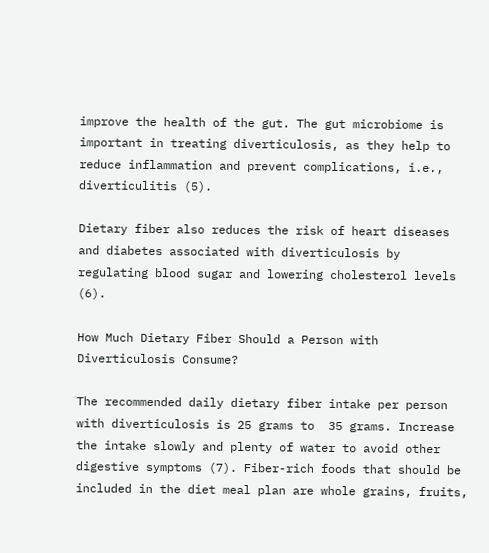improve the health of the gut. The gut microbiome is important in treating diverticulosis, as they help to reduce inflammation and prevent complications, i.e., diverticulitis (5).

Dietary fiber also reduces the risk of heart diseases and diabetes associated with diverticulosis by regulating blood sugar and lowering cholesterol levels (6).

How Much Dietary Fiber Should a Person with Diverticulosis Consume?

The recommended daily dietary fiber intake per person with diverticulosis is 25 grams to  35 grams. Increase the intake slowly and plenty of water to avoid other digestive symptoms (7). Fiber-rich foods that should be included in the diet meal plan are whole grains, fruits,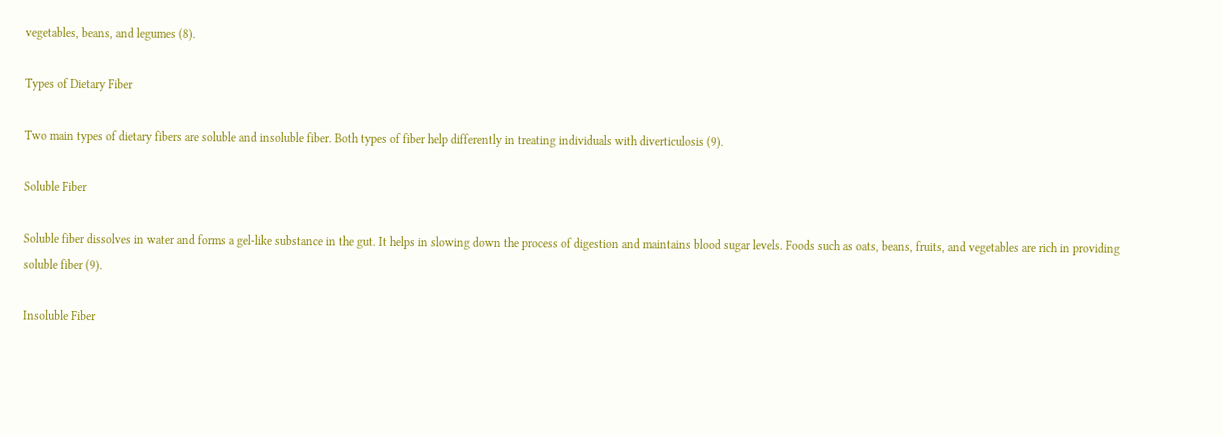vegetables, beans, and legumes (8).

Types of Dietary Fiber

Two main types of dietary fibers are soluble and insoluble fiber. Both types of fiber help differently in treating individuals with diverticulosis (9).

Soluble Fiber

Soluble fiber dissolves in water and forms a gel-like substance in the gut. It helps in slowing down the process of digestion and maintains blood sugar levels. Foods such as oats, beans, fruits, and vegetables are rich in providing soluble fiber (9).

Insoluble Fiber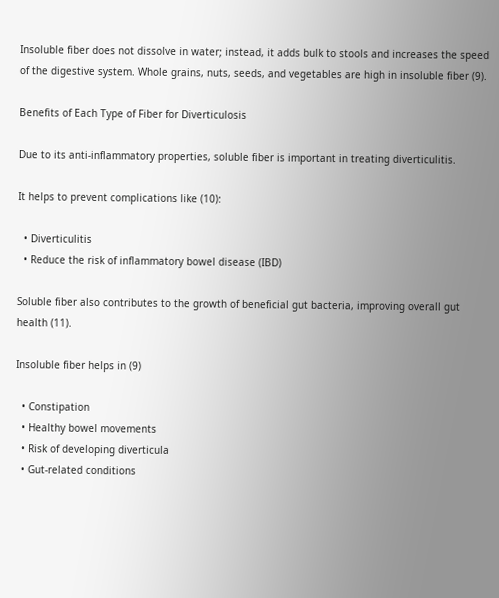Insoluble fiber does not dissolve in water; instead, it adds bulk to stools and increases the speed of the digestive system. Whole grains, nuts, seeds, and vegetables are high in insoluble fiber (9).

Benefits of Each Type of Fiber for Diverticulosis

Due to its anti-inflammatory properties, soluble fiber is important in treating diverticulitis.

It helps to prevent complications like (10):

  • Diverticulitis
  • Reduce the risk of inflammatory bowel disease (IBD)

Soluble fiber also contributes to the growth of beneficial gut bacteria, improving overall gut health (11).

Insoluble fiber helps in (9)

  • Constipation
  • Healthy bowel movements
  • Risk of developing diverticula
  • Gut-related conditions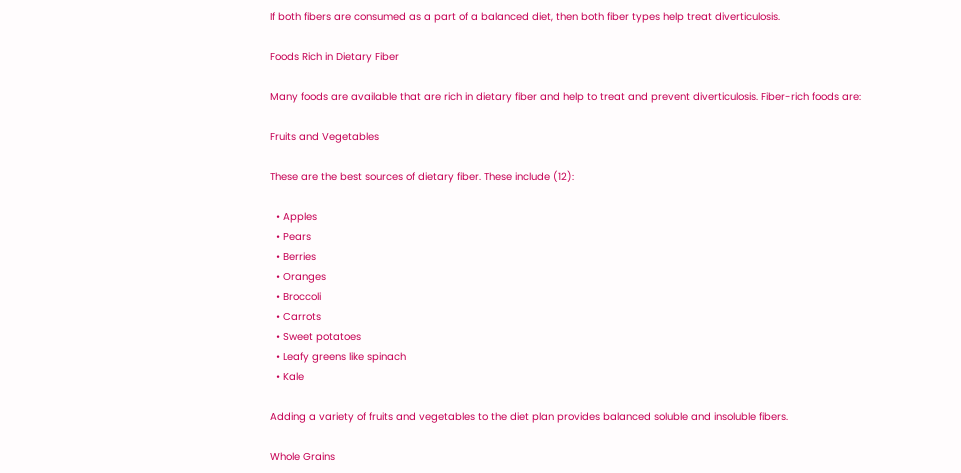If both fibers are consumed as a part of a balanced diet, then both fiber types help treat diverticulosis.

Foods Rich in Dietary Fiber

Many foods are available that are rich in dietary fiber and help to treat and prevent diverticulosis. Fiber-rich foods are:

Fruits and Vegetables

These are the best sources of dietary fiber. These include (12):

  • Apples
  • Pears
  • Berries
  • Oranges
  • Broccoli
  • Carrots
  • Sweet potatoes
  • Leafy greens like spinach
  • Kale

Adding a variety of fruits and vegetables to the diet plan provides balanced soluble and insoluble fibers.

Whole Grains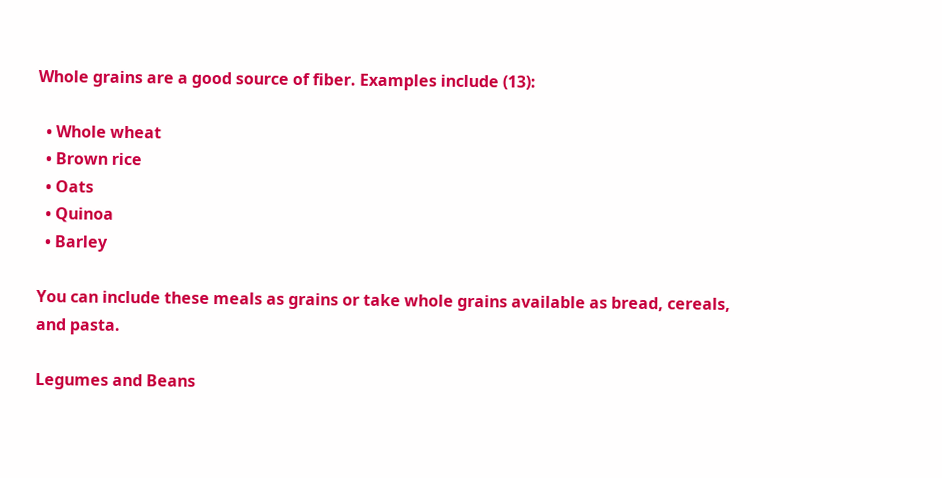Whole grains are a good source of fiber. Examples include (13):

  • Whole wheat
  • Brown rice
  • Oats
  • Quinoa
  • Barley

You can include these meals as grains or take whole grains available as bread, cereals, and pasta.

Legumes and Beans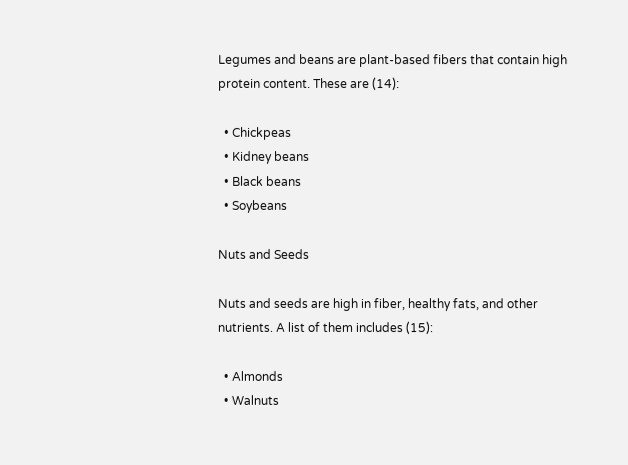Legumes and beans are plant-based fibers that contain high protein content. These are (14):

  • Chickpeas
  • Kidney beans
  • Black beans
  • Soybeans

Nuts and Seeds

Nuts and seeds are high in fiber, healthy fats, and other nutrients. A list of them includes (15):

  • Almonds
  • Walnuts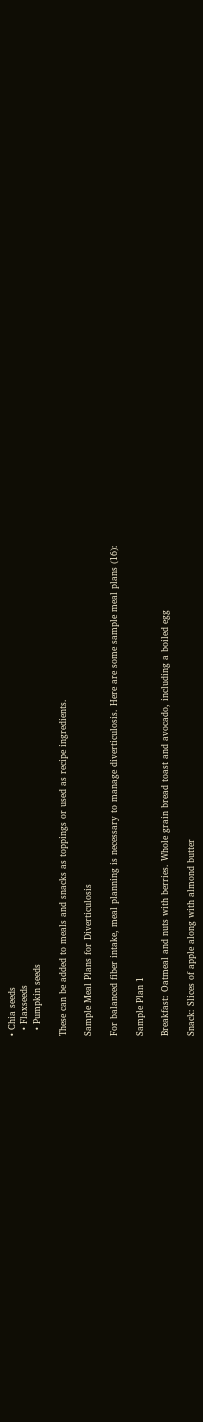• Chia seeds
  • Flaxseeds
  • Pumpkin seeds

These can be added to meals and snacks as toppings or used as recipe ingredients.

Sample Meal Plans for Diverticulosis

For balanced fiber intake, meal planning is necessary to manage diverticulosis. Here are some sample meal plans (16):

Sample Plan 1

Breakfast: Oatmeal and nuts with berries. Whole grain bread toast and avocado, including a boiled egg

Snack: Slices of apple along with almond butter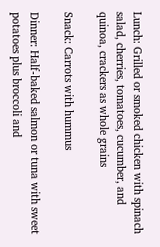Lunch: Grilled or smoked chicken with spinach salad, cherries, tomatoes, cucumber, and quinoa, crackers as whole grains

Snack: Carrots with hummus

Dinner: Half-baked salmon or tuna with sweet potatoes plus broccoli and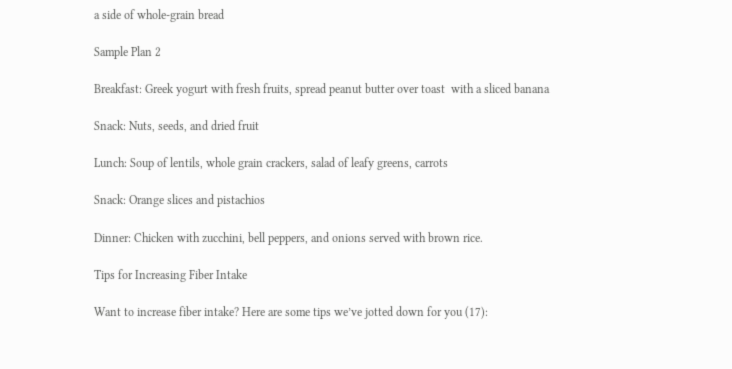a side of whole-grain bread

Sample Plan 2

Breakfast: Greek yogurt with fresh fruits, spread peanut butter over toast  with a sliced banana

Snack: Nuts, seeds, and dried fruit

Lunch: Soup of lentils, whole grain crackers, salad of leafy greens, carrots

Snack: Orange slices and pistachios

Dinner: Chicken with zucchini, bell peppers, and onions served with brown rice.

Tips for Increasing Fiber Intake

Want to increase fiber intake? Here are some tips we’ve jotted down for you (17):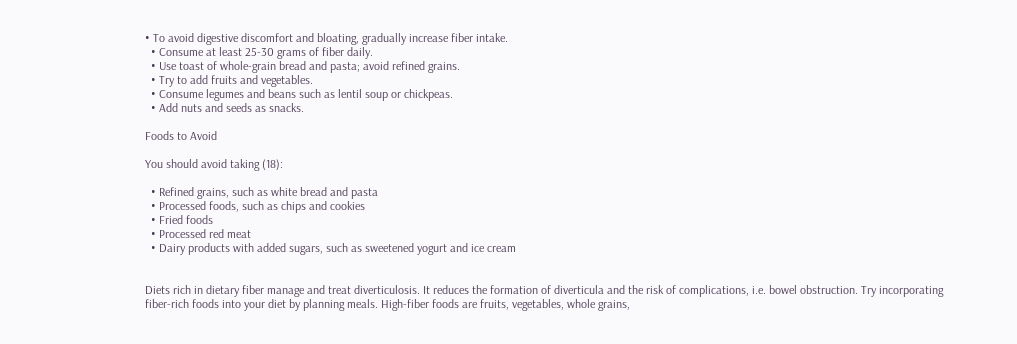• To avoid digestive discomfort and bloating, gradually increase fiber intake.
  • Consume at least 25-30 grams of fiber daily.
  • Use toast of whole-grain bread and pasta; avoid refined grains.
  • Try to add fruits and vegetables.
  • Consume legumes and beans such as lentil soup or chickpeas.
  • Add nuts and seeds as snacks.

Foods to Avoid

You should avoid taking (18):

  • Refined grains, such as white bread and pasta
  • Processed foods, such as chips and cookies
  • Fried foods
  • Processed red meat
  • Dairy products with added sugars, such as sweetened yogurt and ice cream


Diets rich in dietary fiber manage and treat diverticulosis. It reduces the formation of diverticula and the risk of complications, i.e. bowel obstruction. Try incorporating fiber-rich foods into your diet by planning meals. High-fiber foods are fruits, vegetables, whole grains,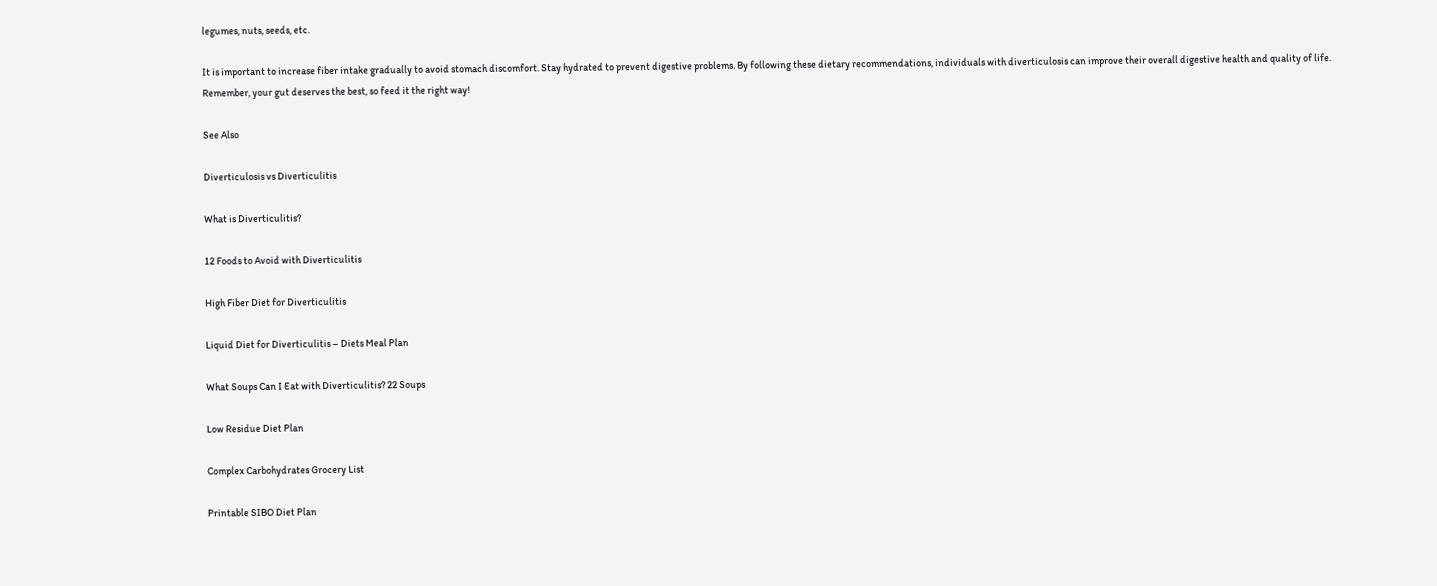legumes, nuts, seeds, etc.

It is important to increase fiber intake gradually to avoid stomach discomfort. Stay hydrated to prevent digestive problems. By following these dietary recommendations, individuals with diverticulosis can improve their overall digestive health and quality of life. Remember, your gut deserves the best, so feed it the right way!

See Also

Diverticulosis vs Diverticulitis

What is Diverticulitis?

12 Foods to Avoid with Diverticulitis

High Fiber Diet for Diverticulitis

Liquid Diet for Diverticulitis – Diets Meal Plan

What Soups Can I Eat with Diverticulitis? 22 Soups

Low Residue Diet Plan

Complex Carbohydrates Grocery List

Printable SIBO Diet Plan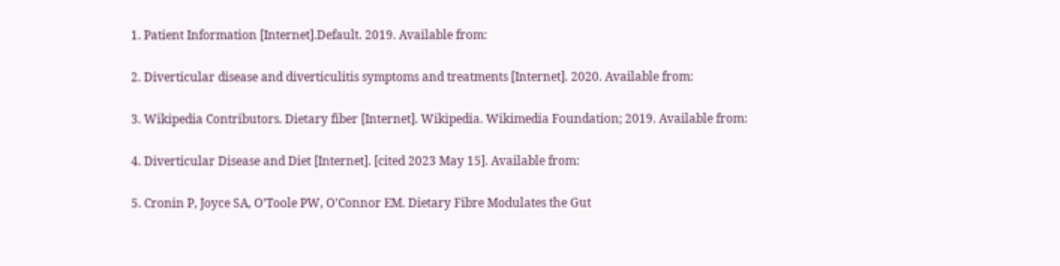1. Patient Information [Internet].Default. 2019. Available from:

2. Diverticular disease and diverticulitis symptoms and treatments [Internet]. 2020. Available from:

3. Wikipedia Contributors. Dietary fiber [Internet]. Wikipedia. Wikimedia Foundation; 2019. Available from:

4. Diverticular Disease and Diet [Internet]. [cited 2023 May 15]. Available from:

5. Cronin P, Joyce SA, O’Toole PW, O’Connor EM. Dietary Fibre Modulates the Gut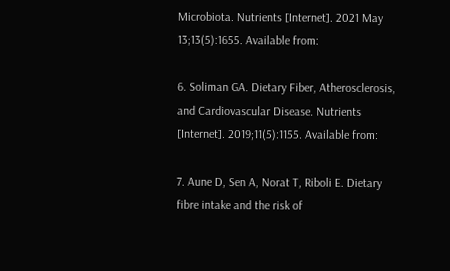Microbiota. Nutrients [Internet]. 2021 May 13;13(5):1655. Available from:

6. Soliman GA. Dietary Fiber, Atherosclerosis, and Cardiovascular Disease. Nutrients [Internet]. 2019;11(5):1155. Available from:

7. Aune D, Sen A, Norat T, Riboli E. Dietary fibre intake and the risk of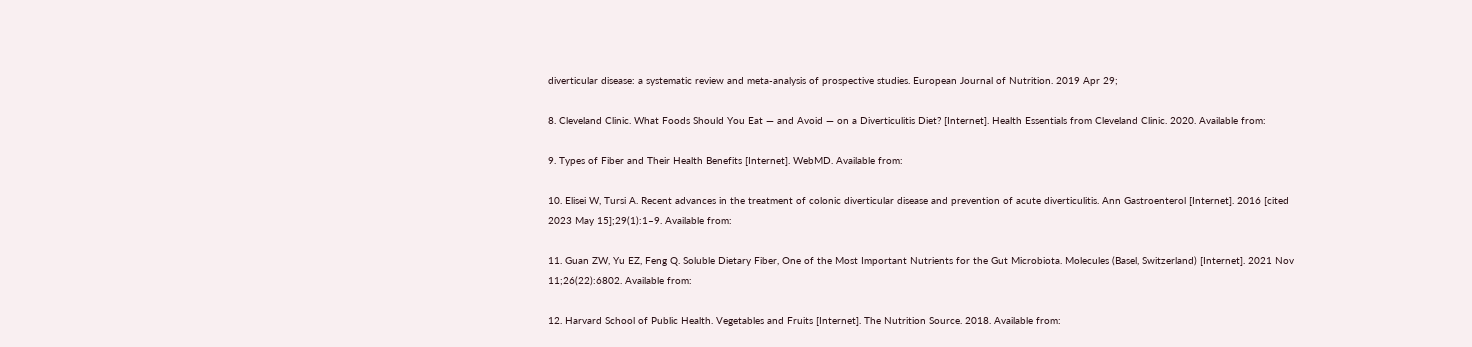diverticular disease: a systematic review and meta-analysis of prospective studies. European Journal of Nutrition. 2019 Apr 29;

8. Cleveland Clinic. What Foods Should You Eat — and Avoid — on a Diverticulitis Diet? [Internet]. Health Essentials from Cleveland Clinic. 2020. Available from:

9. Types of Fiber and Their Health Benefits [Internet]. WebMD. Available from:

10. Elisei W, Tursi A. Recent advances in the treatment of colonic diverticular disease and prevention of acute diverticulitis. Ann Gastroenterol [Internet]. 2016 [cited 2023 May 15];29(1):1–9. Available from:

11. Guan ZW, Yu EZ, Feng Q. Soluble Dietary Fiber, One of the Most Important Nutrients for the Gut Microbiota. Molecules (Basel, Switzerland) [Internet]. 2021 Nov 11;26(22):6802. Available from:

12. Harvard School of Public Health. Vegetables and Fruits [Internet]. The Nutrition Source. 2018. Available from: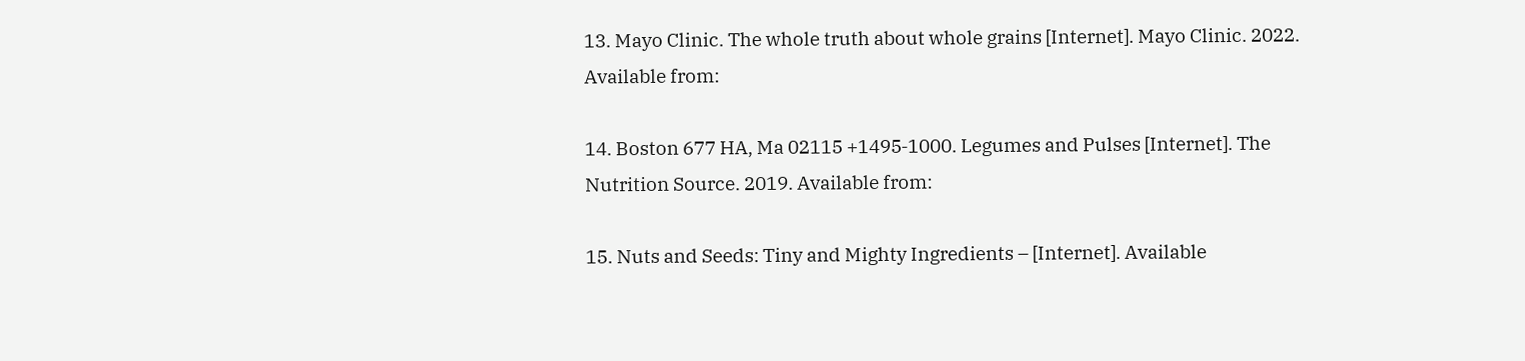13. Mayo Clinic. The whole truth about whole grains [Internet]. Mayo Clinic. 2022. Available from:

14. Boston 677 HA, Ma 02115 +1495‑1000. Legumes and Pulses [Internet]. The Nutrition Source. 2019. Available from:

15. Nuts and Seeds: Tiny and Mighty Ingredients – [Internet]. Available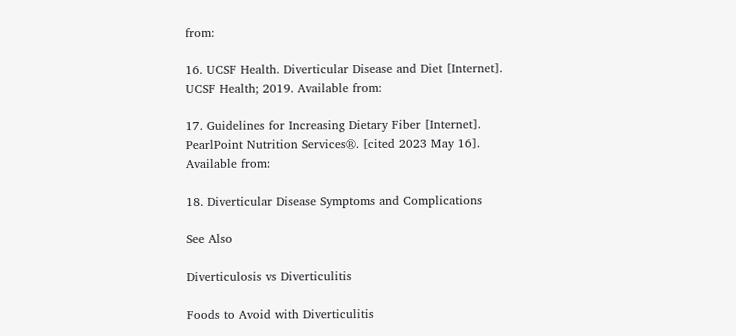from:

16. UCSF Health. Diverticular Disease and Diet [Internet]. UCSF Health; 2019. Available from:

17. Guidelines for Increasing Dietary Fiber [Internet]. PearlPoint Nutrition Services®. [cited 2023 May 16]. Available from:

18. Diverticular Disease Symptoms and Complications

See Also

Diverticulosis vs Diverticulitis

Foods to Avoid with Diverticulitis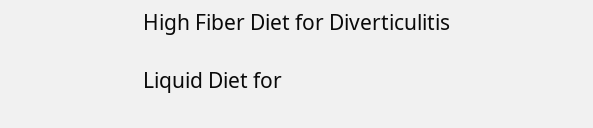High Fiber Diet for Diverticulitis

Liquid Diet for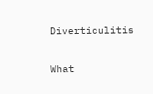Diverticulitis

What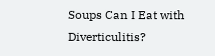Soups Can I Eat with Diverticulitis?